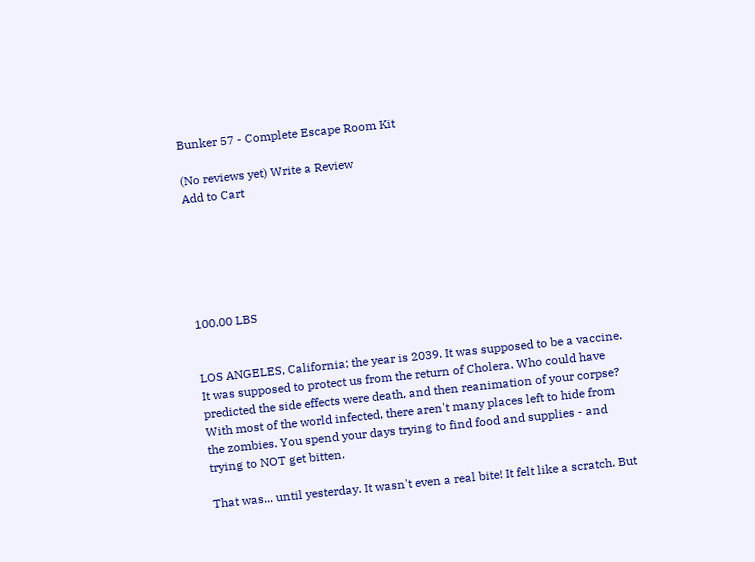Bunker 57 - Complete Escape Room Kit

(No reviews yet) Write a Review
Add to Cart






100.00 LBS


LOS ANGELES, California; the year is 2039. It was supposed to be a vaccine. It was supposed to protect us from the return of Cholera. Who could have predicted the side effects were death, and then reanimation of your corpse? With most of the world infected, there aren't many places left to hide from the zombies. You spend your days trying to find food and supplies - and trying to NOT get bitten.

That was... until yesterday. It wasn't even a real bite! It felt like a scratch. But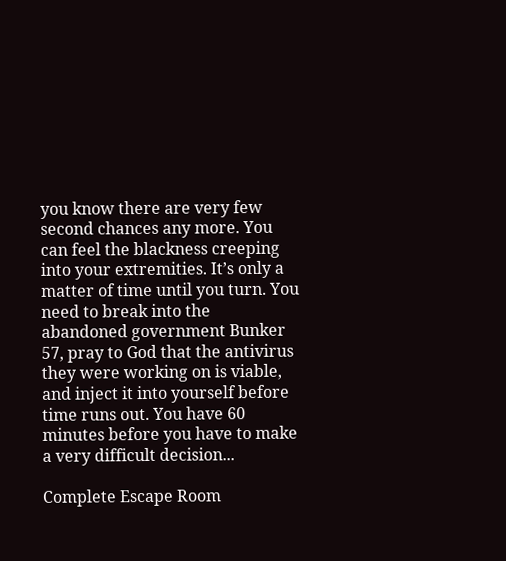you know there are very few second chances any more. You can feel the blackness creeping into your extremities. It’s only a matter of time until you turn. You need to break into the abandoned government Bunker 57, pray to God that the antivirus they were working on is viable, and inject it into yourself before time runs out. You have 60 minutes before you have to make a very difficult decision...

Complete Escape Room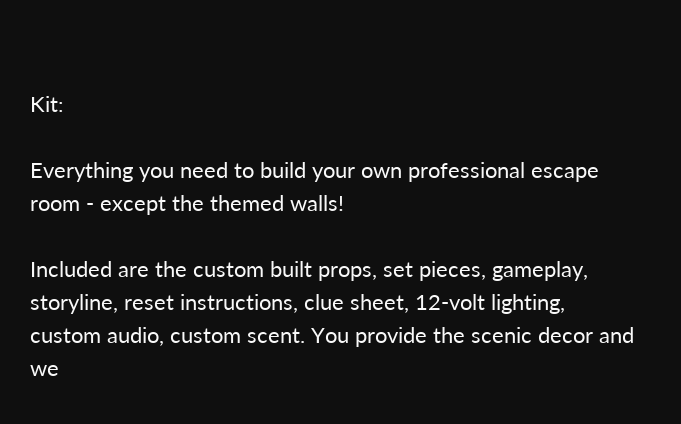Kit:

Everything you need to build your own professional escape room - except the themed walls!

Included are the custom built props, set pieces, gameplay, storyline, reset instructions, clue sheet, 12-volt lighting, custom audio, custom scent. You provide the scenic decor and we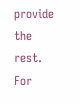provide the rest. For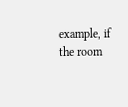example, if the room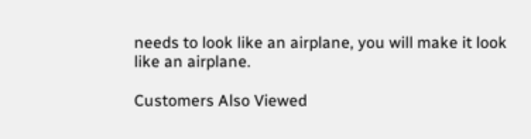needs to look like an airplane, you will make it look like an airplane.

Customers Also Viewed